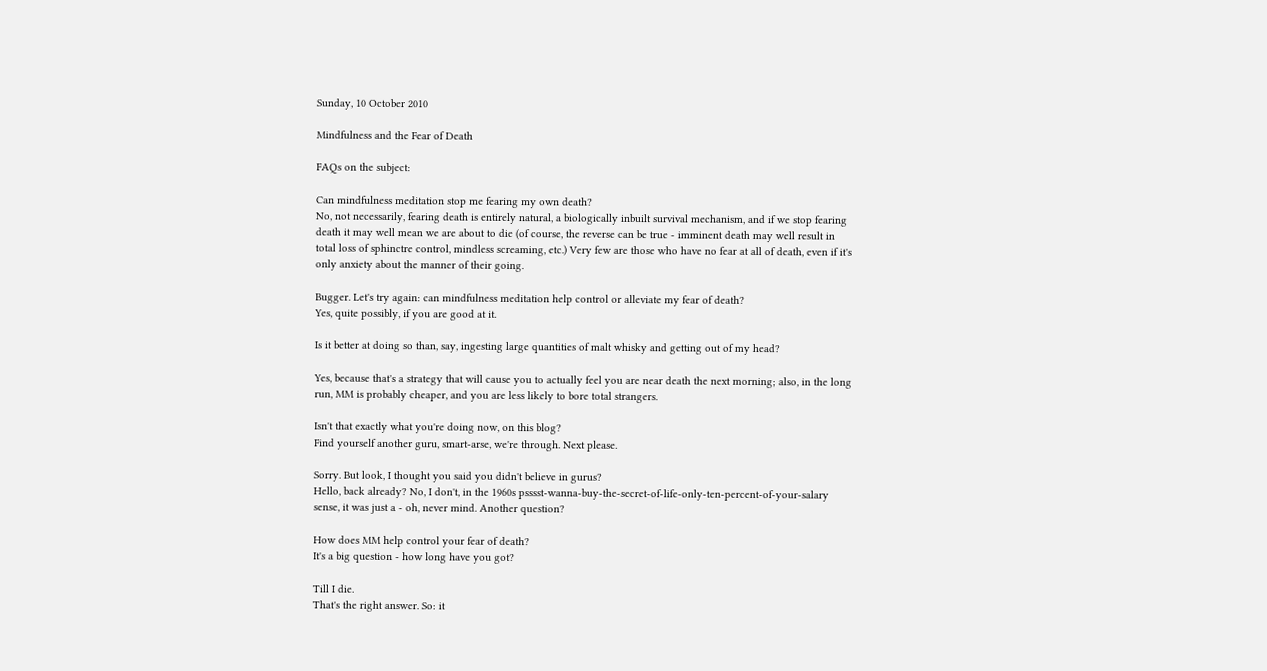Sunday, 10 October 2010

Mindfulness and the Fear of Death

FAQs on the subject:

Can mindfulness meditation stop me fearing my own death?
No, not necessarily, fearing death is entirely natural, a biologically inbuilt survival mechanism, and if we stop fearing death it may well mean we are about to die (of course, the reverse can be true - imminent death may well result in total loss of sphinctre control, mindless screaming, etc.) Very few are those who have no fear at all of death, even if it's only anxiety about the manner of their going.

Bugger. Let's try again: can mindfulness meditation help control or alleviate my fear of death?
Yes, quite possibly, if you are good at it.

Is it better at doing so than, say, ingesting large quantities of malt whisky and getting out of my head?

Yes, because that's a strategy that will cause you to actually feel you are near death the next morning; also, in the long run, MM is probably cheaper, and you are less likely to bore total strangers.

Isn't that exactly what you're doing now, on this blog?
Find yourself another guru, smart-arse, we're through. Next please.

Sorry. But look, I thought you said you didn't believe in gurus?
Hello, back already? No, I don't, in the 1960s psssst-wanna-buy-the-secret-of-life-only-ten-percent-of-your-salary sense, it was just a - oh, never mind. Another question?

How does MM help control your fear of death?
It's a big question - how long have you got?

Till I die.
That's the right answer. So: it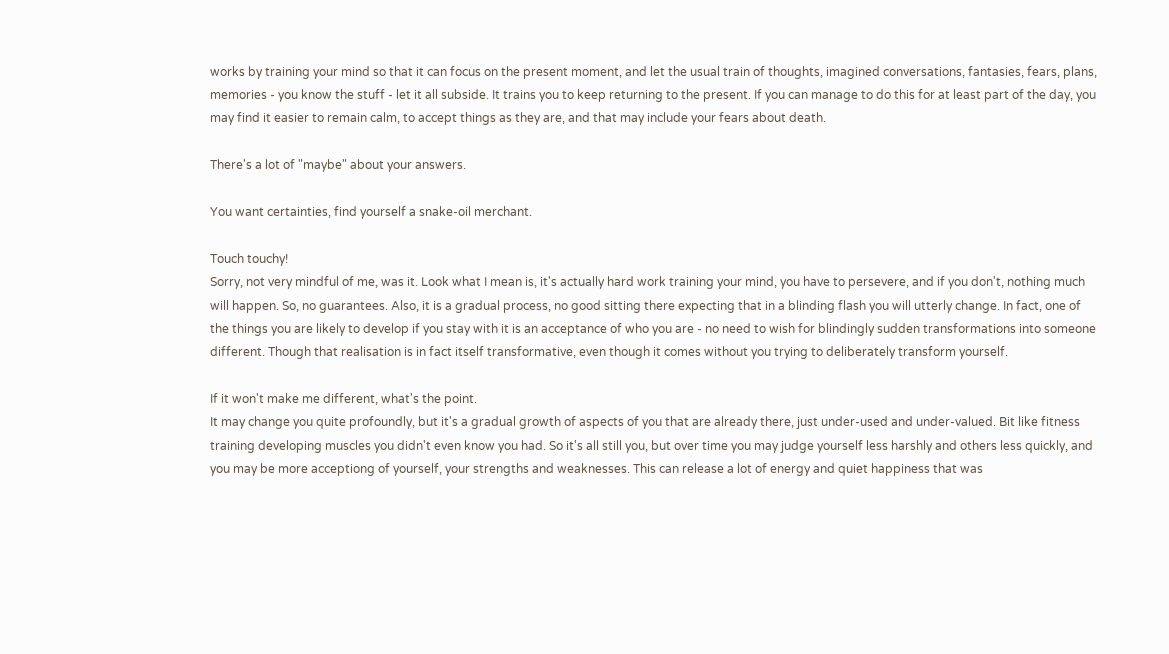works by training your mind so that it can focus on the present moment, and let the usual train of thoughts, imagined conversations, fantasies, fears, plans, memories - you know the stuff - let it all subside. It trains you to keep returning to the present. If you can manage to do this for at least part of the day, you may find it easier to remain calm, to accept things as they are, and that may include your fears about death.

There's a lot of "maybe" about your answers.

You want certainties, find yourself a snake-oil merchant.

Touch touchy!
Sorry, not very mindful of me, was it. Look what I mean is, it's actually hard work training your mind, you have to persevere, and if you don't, nothing much will happen. So, no guarantees. Also, it is a gradual process, no good sitting there expecting that in a blinding flash you will utterly change. In fact, one of the things you are likely to develop if you stay with it is an acceptance of who you are - no need to wish for blindingly sudden transformations into someone different. Though that realisation is in fact itself transformative, even though it comes without you trying to deliberately transform yourself.

If it won't make me different, what's the point.
It may change you quite profoundly, but it's a gradual growth of aspects of you that are already there, just under-used and under-valued. Bit like fitness training developing muscles you didn't even know you had. So it's all still you, but over time you may judge yourself less harshly and others less quickly, and you may be more acceptiong of yourself, your strengths and weaknesses. This can release a lot of energy and quiet happiness that was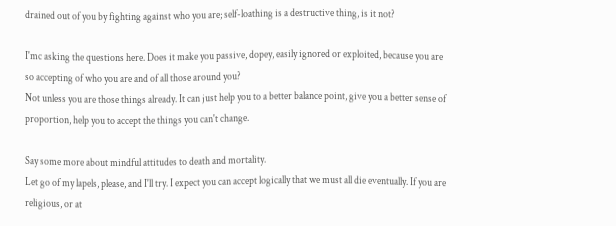drained out of you by fighting against who you are; self-loathing is a destructive thing, is it not?

I'mc asking the questions here. Does it make you passive, dopey, easily ignored or exploited, because you are so accepting of who you are and of all those around you?
Not unless you are those things already. It can just help you to a better balance point, give you a better sense of proportion, help you to accept the things you can't change.

Say some more about mindful attitudes to death and mortality.
Let go of my lapels, please, and I'll try. I expect you can accept logically that we must all die eventually. If you are religious, or at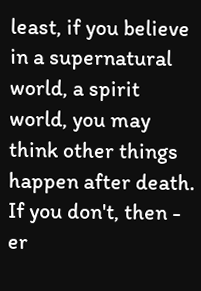least, if you believe in a supernatural world, a spirit world, you may think other things happen after death. If you don't, then - er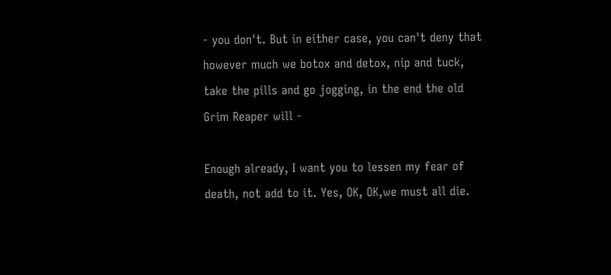- you don't. But in either case, you can't deny that however much we botox and detox, nip and tuck, take the pills and go jogging, in the end the old Grim Reaper will -

Enough already, I want you to lessen my fear of death, not add to it. Yes, OK, OK,we must all die.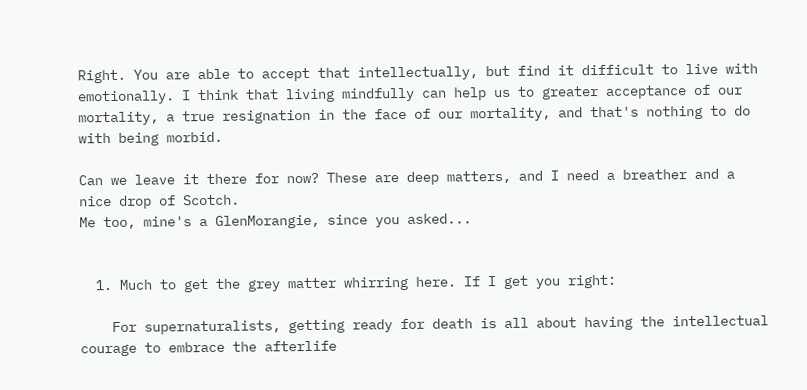Right. You are able to accept that intellectually, but find it difficult to live with emotionally. I think that living mindfully can help us to greater acceptance of our mortality, a true resignation in the face of our mortality, and that's nothing to do with being morbid.

Can we leave it there for now? These are deep matters, and I need a breather and a nice drop of Scotch.
Me too, mine's a GlenMorangie, since you asked...


  1. Much to get the grey matter whirring here. If I get you right:

    For supernaturalists, getting ready for death is all about having the intellectual courage to embrace the afterlife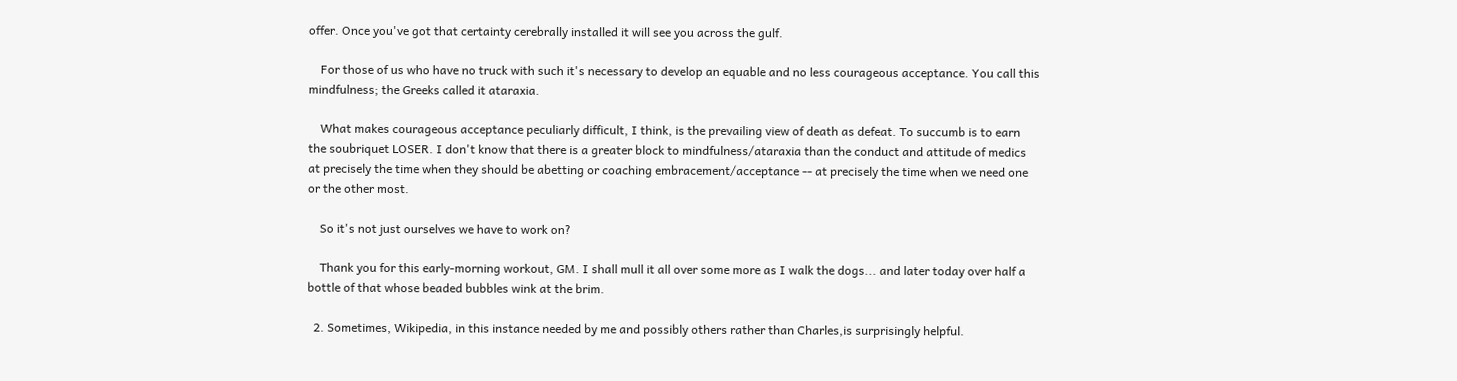offer. Once you've got that certainty cerebrally installed it will see you across the gulf.

    For those of us who have no truck with such it's necessary to develop an equable and no less courageous acceptance. You call this mindfulness; the Greeks called it ataraxia.

    What makes courageous acceptance peculiarly difficult, I think, is the prevailing view of death as defeat. To succumb is to earn the soubriquet LOSER. I don't know that there is a greater block to mindfulness/ataraxia than the conduct and attitude of medics at precisely the time when they should be abetting or coaching embracement/acceptance -- at precisely the time when we need one or the other most.

    So it's not just ourselves we have to work on?

    Thank you for this early-morning workout, GM. I shall mull it all over some more as I walk the dogs... and later today over half a bottle of that whose beaded bubbles wink at the brim.

  2. Sometimes, Wikipedia, in this instance needed by me and possibly others rather than Charles,is surprisingly helpful.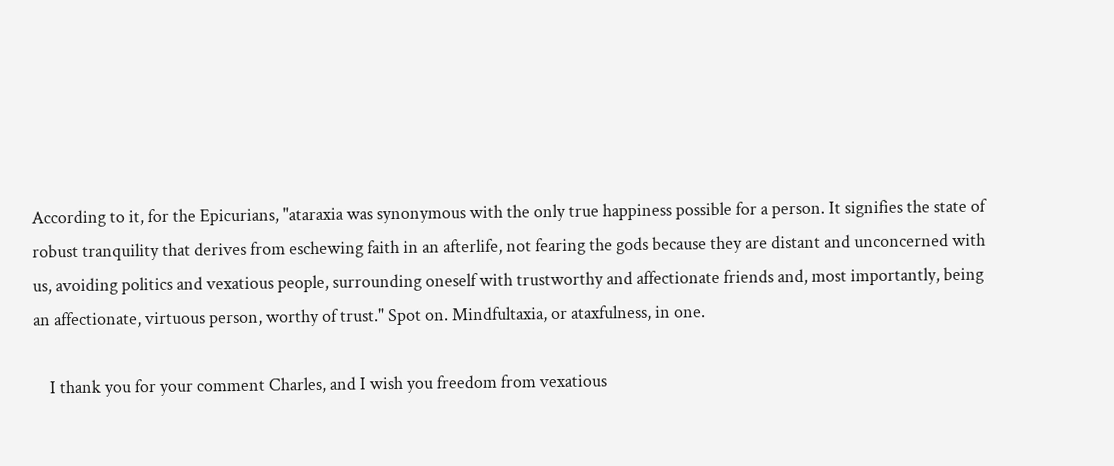According to it, for the Epicurians, "ataraxia was synonymous with the only true happiness possible for a person. It signifies the state of robust tranquility that derives from eschewing faith in an afterlife, not fearing the gods because they are distant and unconcerned with us, avoiding politics and vexatious people, surrounding oneself with trustworthy and affectionate friends and, most importantly, being an affectionate, virtuous person, worthy of trust." Spot on. Mindfultaxia, or ataxfulness, in one.

    I thank you for your comment Charles, and I wish you freedom from vexatious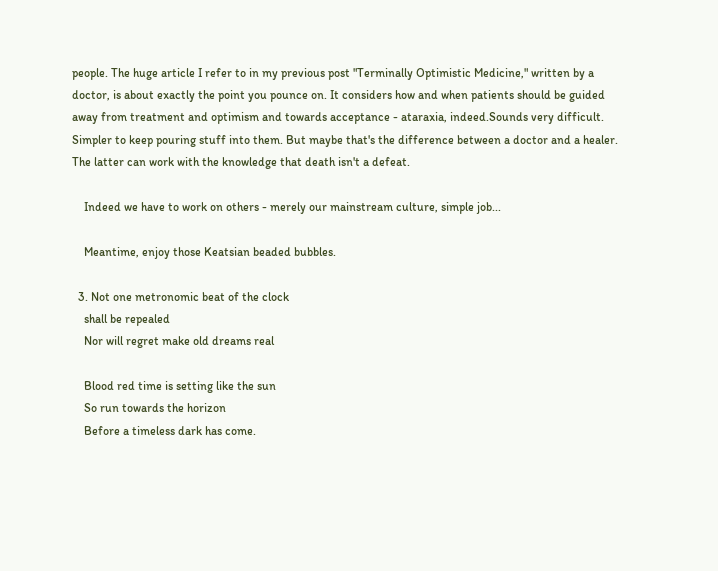people. The huge article I refer to in my previous post "Terminally Optimistic Medicine," written by a doctor, is about exactly the point you pounce on. It considers how and when patients should be guided away from treatment and optimism and towards acceptance - ataraxia, indeed.Sounds very difficult. Simpler to keep pouring stuff into them. But maybe that's the difference between a doctor and a healer. The latter can work with the knowledge that death isn't a defeat.

    Indeed we have to work on others - merely our mainstream culture, simple job...

    Meantime, enjoy those Keatsian beaded bubbles.

  3. Not one metronomic beat of the clock
    shall be repealed
    Nor will regret make old dreams real

    Blood red time is setting like the sun
    So run towards the horizon
    Before a timeless dark has come.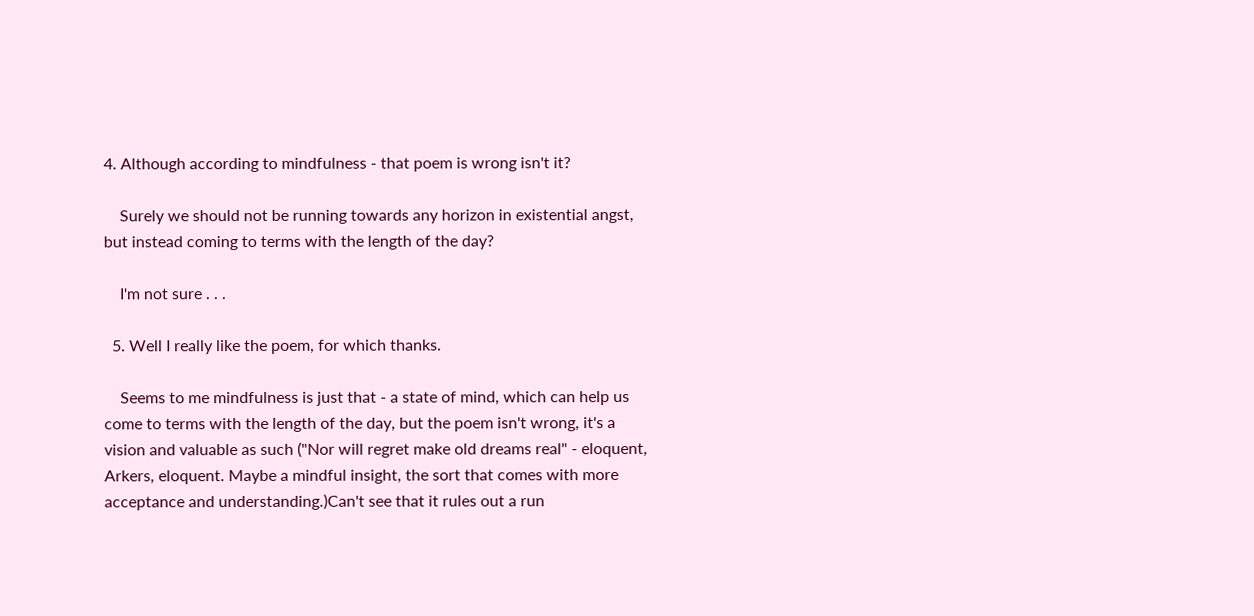4. Although according to mindfulness - that poem is wrong isn't it?

    Surely we should not be running towards any horizon in existential angst, but instead coming to terms with the length of the day?

    I'm not sure . . .

  5. Well I really like the poem, for which thanks.

    Seems to me mindfulness is just that - a state of mind, which can help us come to terms with the length of the day, but the poem isn't wrong, it's a vision and valuable as such ("Nor will regret make old dreams real" - eloquent, Arkers, eloquent. Maybe a mindful insight, the sort that comes with more acceptance and understanding.)Can't see that it rules out a run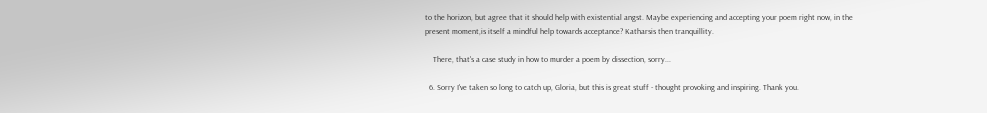to the horizon, but agree that it should help with existential angst. Maybe experiencing and accepting your poem right now, in the present moment,is itself a mindful help towards acceptance? Katharsis then tranquillity.

    There, that's a case study in how to murder a poem by dissection, sorry...

  6. Sorry I've taken so long to catch up, Gloria, but this is great stuff - thought provoking and inspiring. Thank you.